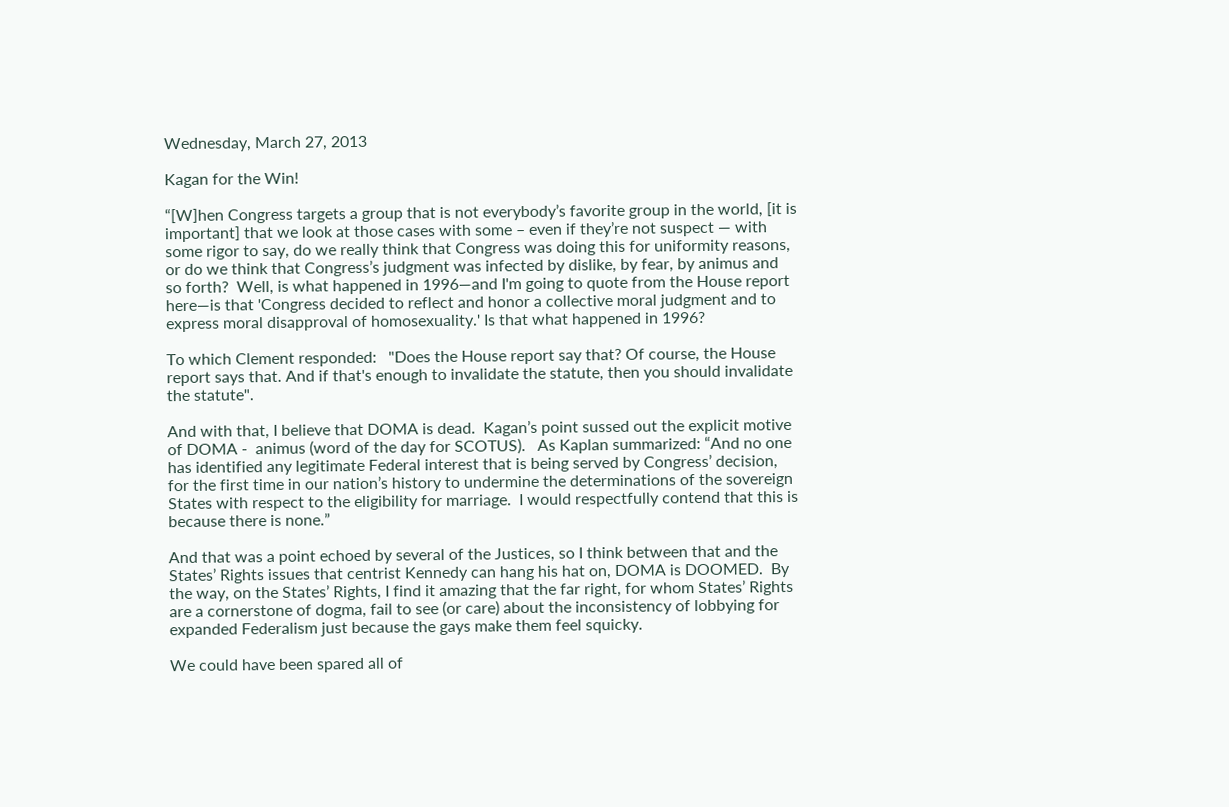Wednesday, March 27, 2013

Kagan for the Win!

“[W]hen Congress targets a group that is not everybody’s favorite group in the world, [it is important] that we look at those cases with some – even if they’re not suspect — with some rigor to say, do we really think that Congress was doing this for uniformity reasons, or do we think that Congress’s judgment was infected by dislike, by fear, by animus and so forth?  Well, is what happened in 1996—and I'm going to quote from the House report here—is that 'Congress decided to reflect and honor a collective moral judgment and to express moral disapproval of homosexuality.' Is that what happened in 1996?

To which Clement responded:   "Does the House report say that? Of course, the House report says that. And if that's enough to invalidate the statute, then you should invalidate the statute".

And with that, I believe that DOMA is dead.  Kagan’s point sussed out the explicit motive of DOMA -  animus (word of the day for SCOTUS).   As Kaplan summarized: “And no one has identified any legitimate Federal interest that is being served by Congress’ decision, for the first time in our nation’s history to undermine the determinations of the sovereign States with respect to the eligibility for marriage.  I would respectfully contend that this is because there is none.”

And that was a point echoed by several of the Justices, so I think between that and the States’ Rights issues that centrist Kennedy can hang his hat on, DOMA is DOOMED.  By the way, on the States’ Rights, I find it amazing that the far right, for whom States’ Rights are a cornerstone of dogma, fail to see (or care) about the inconsistency of lobbying for expanded Federalism just because the gays make them feel squicky.

We could have been spared all of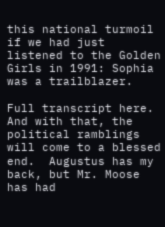this national turmoil if we had just listened to the Golden Girls in 1991: Sophia was a trailblazer.

Full transcript here.  And with that, the political ramblings will come to a blessed end.  Augustus has my back, but Mr. Moose has had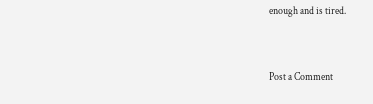enough and is tired.


Post a Comment